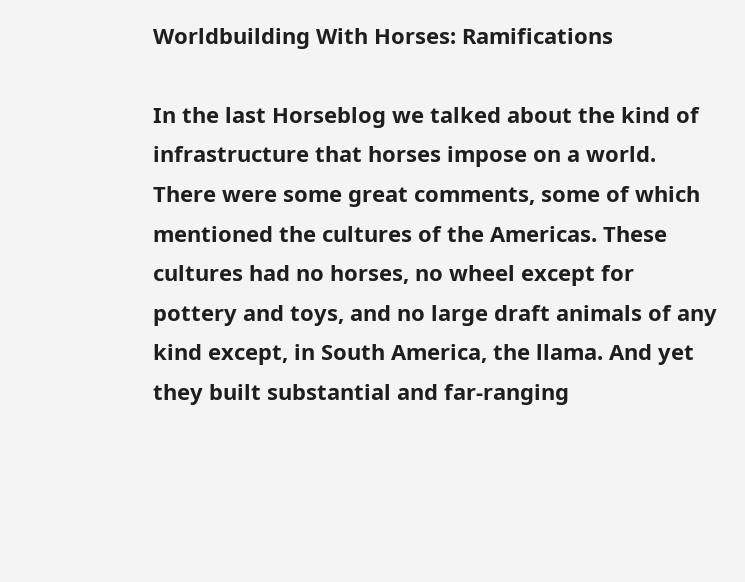Worldbuilding With Horses: Ramifications

In the last Horseblog we talked about the kind of infrastructure that horses impose on a world. There were some great comments, some of which mentioned the cultures of the Americas. These cultures had no horses, no wheel except for pottery and toys, and no large draft animals of any kind except, in South America, the llama. And yet they built substantial and far-ranging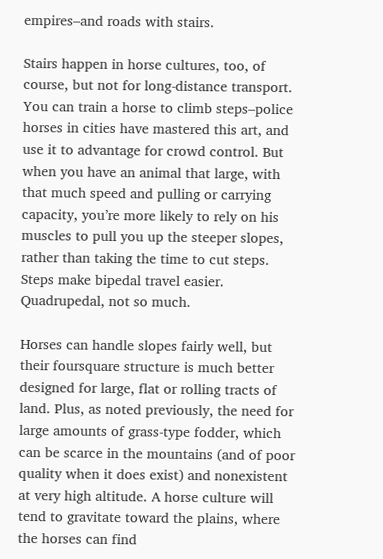empires–and roads with stairs.

Stairs happen in horse cultures, too, of course, but not for long-distance transport. You can train a horse to climb steps–police horses in cities have mastered this art, and use it to advantage for crowd control. But when you have an animal that large, with that much speed and pulling or carrying capacity, you’re more likely to rely on his muscles to pull you up the steeper slopes, rather than taking the time to cut steps. Steps make bipedal travel easier. Quadrupedal, not so much.

Horses can handle slopes fairly well, but their foursquare structure is much better designed for large, flat or rolling tracts of land. Plus, as noted previously, the need for large amounts of grass-type fodder, which can be scarce in the mountains (and of poor quality when it does exist) and nonexistent at very high altitude. A horse culture will tend to gravitate toward the plains, where the horses can find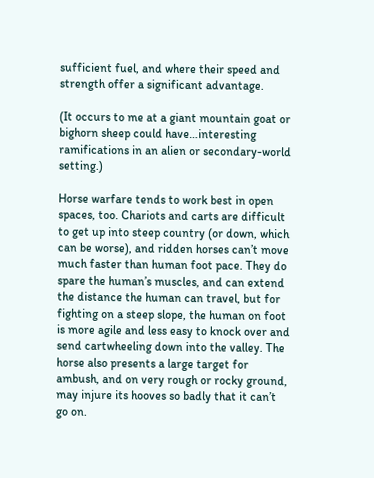sufficient fuel, and where their speed and strength offer a significant advantage.

(It occurs to me at a giant mountain goat or bighorn sheep could have…interesting ramifications in an alien or secondary-world setting.)

Horse warfare tends to work best in open spaces, too. Chariots and carts are difficult to get up into steep country (or down, which can be worse), and ridden horses can’t move much faster than human foot pace. They do spare the human’s muscles, and can extend the distance the human can travel, but for fighting on a steep slope, the human on foot is more agile and less easy to knock over and send cartwheeling down into the valley. The horse also presents a large target for ambush, and on very rough or rocky ground, may injure its hooves so badly that it can’t go on.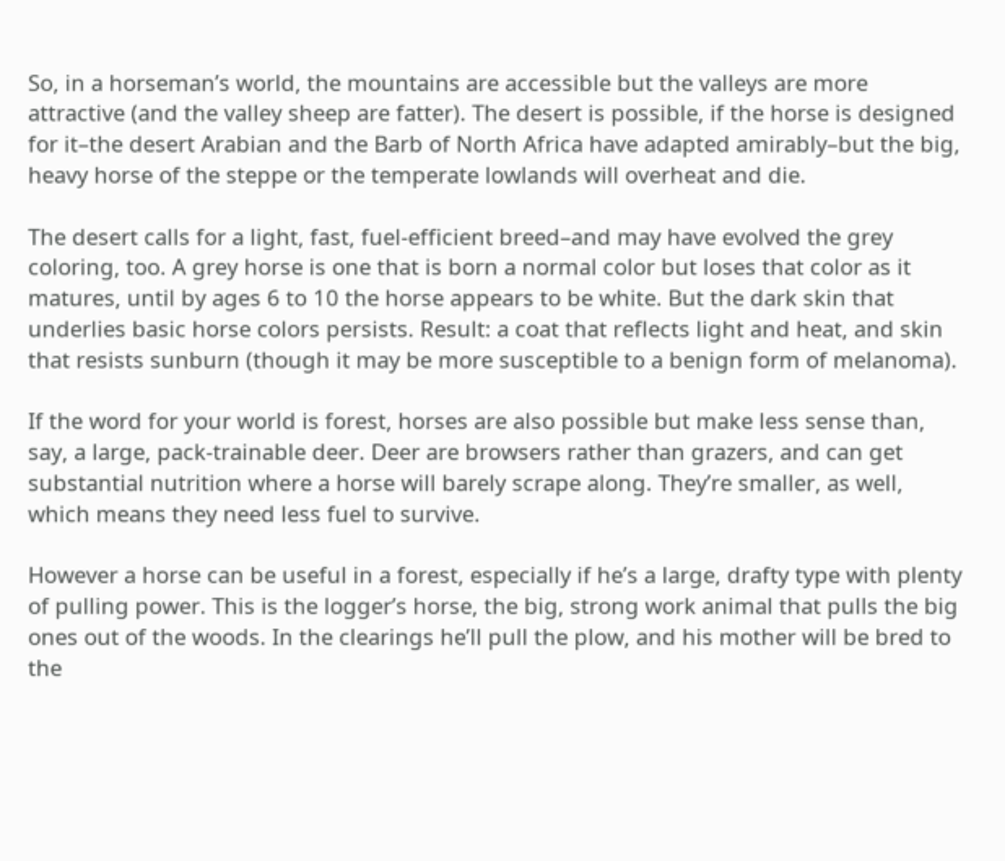So, in a horseman’s world, the mountains are accessible but the valleys are more attractive (and the valley sheep are fatter). The desert is possible, if the horse is designed for it–the desert Arabian and the Barb of North Africa have adapted amirably–but the big, heavy horse of the steppe or the temperate lowlands will overheat and die.

The desert calls for a light, fast, fuel-efficient breed–and may have evolved the grey coloring, too. A grey horse is one that is born a normal color but loses that color as it matures, until by ages 6 to 10 the horse appears to be white. But the dark skin that underlies basic horse colors persists. Result: a coat that reflects light and heat, and skin that resists sunburn (though it may be more susceptible to a benign form of melanoma).

If the word for your world is forest, horses are also possible but make less sense than, say, a large, pack-trainable deer. Deer are browsers rather than grazers, and can get substantial nutrition where a horse will barely scrape along. They’re smaller, as well, which means they need less fuel to survive.

However a horse can be useful in a forest, especially if he’s a large, drafty type with plenty of pulling power. This is the logger’s horse, the big, strong work animal that pulls the big ones out of the woods. In the clearings he’ll pull the plow, and his mother will be bred to the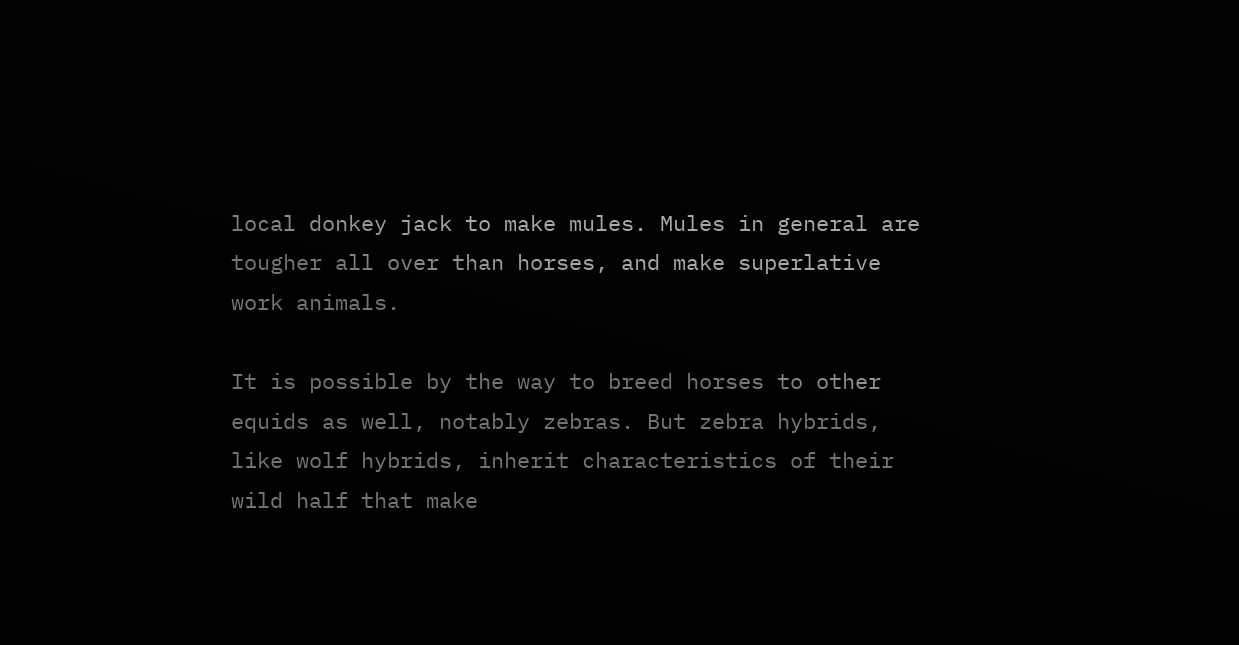local donkey jack to make mules. Mules in general are tougher all over than horses, and make superlative work animals.

It is possible by the way to breed horses to other equids as well, notably zebras. But zebra hybrids, like wolf hybrids, inherit characteristics of their wild half that make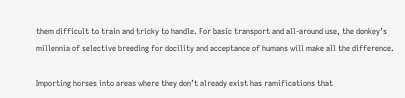them difficult to train and tricky to handle. For basic transport and all-around use, the donkey’s millennia of selective breeding for docility and acceptance of humans will make all the difference.

Importing horses into areas where they don’t already exist has ramifications that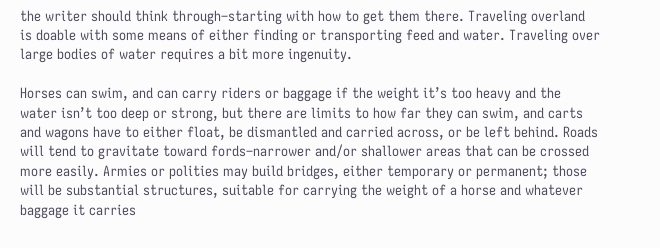the writer should think through–starting with how to get them there. Traveling overland is doable with some means of either finding or transporting feed and water. Traveling over large bodies of water requires a bit more ingenuity.

Horses can swim, and can carry riders or baggage if the weight it’s too heavy and the water isn’t too deep or strong, but there are limits to how far they can swim, and carts and wagons have to either float, be dismantled and carried across, or be left behind. Roads will tend to gravitate toward fords–narrower and/or shallower areas that can be crossed more easily. Armies or polities may build bridges, either temporary or permanent; those will be substantial structures, suitable for carrying the weight of a horse and whatever baggage it carries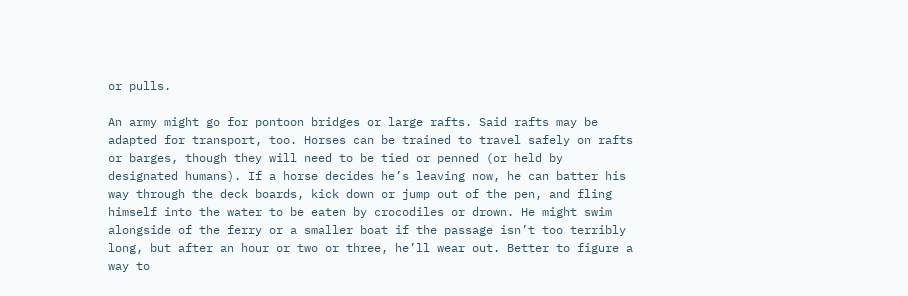or pulls.

An army might go for pontoon bridges or large rafts. Said rafts may be adapted for transport, too. Horses can be trained to travel safely on rafts or barges, though they will need to be tied or penned (or held by designated humans). If a horse decides he’s leaving now, he can batter his way through the deck boards, kick down or jump out of the pen, and fling himself into the water to be eaten by crocodiles or drown. He might swim alongside of the ferry or a smaller boat if the passage isn’t too terribly long, but after an hour or two or three, he’ll wear out. Better to figure a way to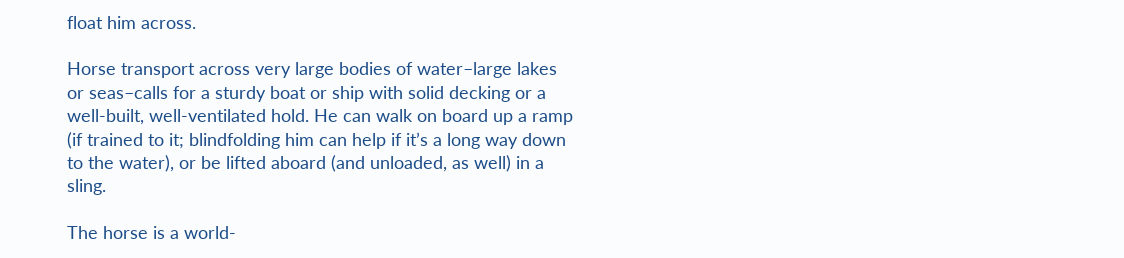float him across.

Horse transport across very large bodies of water–large lakes or seas–calls for a sturdy boat or ship with solid decking or a well-built, well-ventilated hold. He can walk on board up a ramp (if trained to it; blindfolding him can help if it’s a long way down to the water), or be lifted aboard (and unloaded, as well) in a sling.

The horse is a world-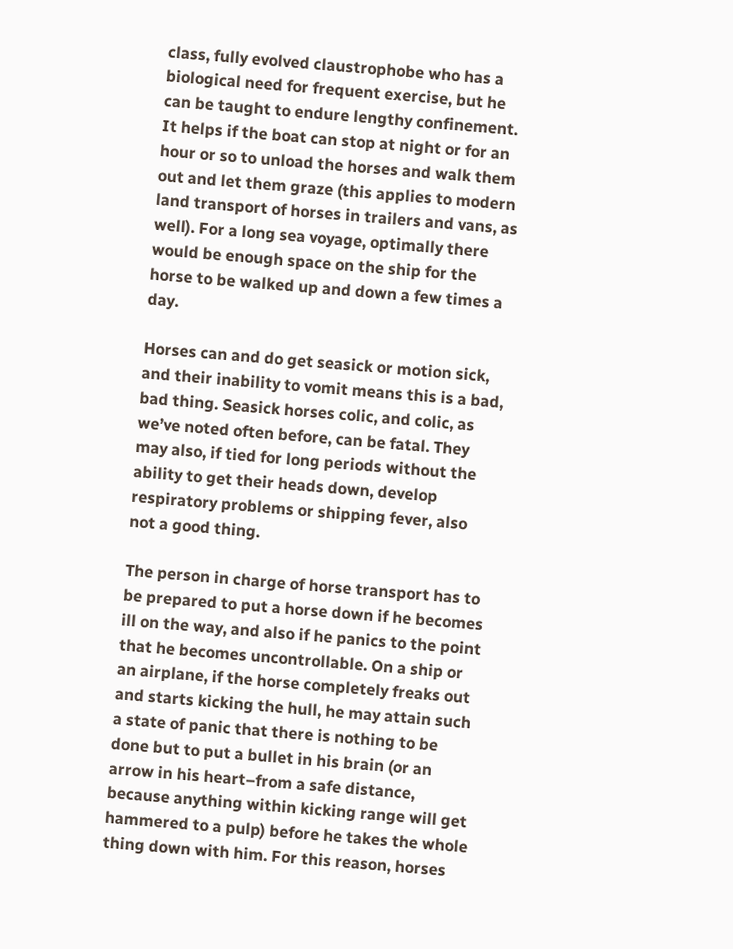class, fully evolved claustrophobe who has a biological need for frequent exercise, but he can be taught to endure lengthy confinement. It helps if the boat can stop at night or for an hour or so to unload the horses and walk them out and let them graze (this applies to modern land transport of horses in trailers and vans, as well). For a long sea voyage, optimally there would be enough space on the ship for the horse to be walked up and down a few times a day.

Horses can and do get seasick or motion sick, and their inability to vomit means this is a bad, bad thing. Seasick horses colic, and colic, as we’ve noted often before, can be fatal. They may also, if tied for long periods without the ability to get their heads down, develop respiratory problems or shipping fever, also not a good thing.

The person in charge of horse transport has to be prepared to put a horse down if he becomes ill on the way, and also if he panics to the point that he becomes uncontrollable. On a ship or an airplane, if the horse completely freaks out and starts kicking the hull, he may attain such a state of panic that there is nothing to be done but to put a bullet in his brain (or an arrow in his heart–from a safe distance, because anything within kicking range will get hammered to a pulp) before he takes the whole thing down with him. For this reason, horses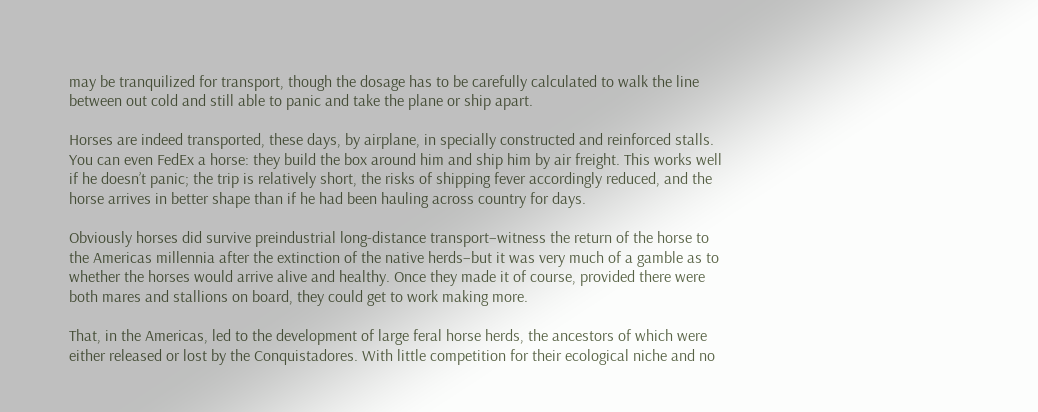may be tranquilized for transport, though the dosage has to be carefully calculated to walk the line between out cold and still able to panic and take the plane or ship apart.

Horses are indeed transported, these days, by airplane, in specially constructed and reinforced stalls. You can even FedEx a horse: they build the box around him and ship him by air freight. This works well if he doesn’t panic; the trip is relatively short, the risks of shipping fever accordingly reduced, and the horse arrives in better shape than if he had been hauling across country for days.

Obviously horses did survive preindustrial long-distance transport–witness the return of the horse to the Americas millennia after the extinction of the native herds–but it was very much of a gamble as to whether the horses would arrive alive and healthy. Once they made it of course, provided there were both mares and stallions on board, they could get to work making more.

That, in the Americas, led to the development of large feral horse herds, the ancestors of which were either released or lost by the Conquistadores. With little competition for their ecological niche and no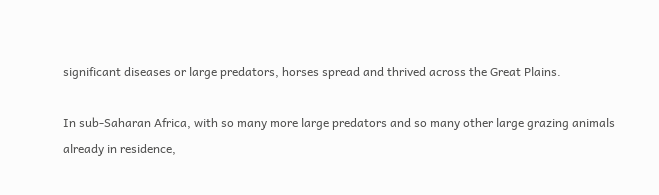significant diseases or large predators, horses spread and thrived across the Great Plains.

In sub-Saharan Africa, with so many more large predators and so many other large grazing animals already in residence,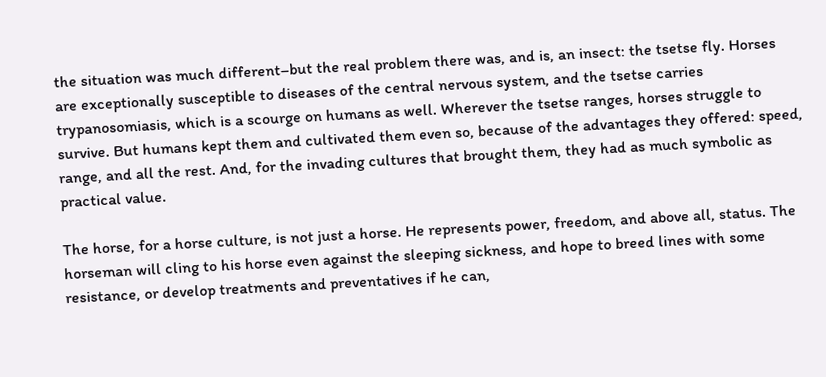the situation was much different–but the real problem there was, and is, an insect: the tsetse fly. Horses are exceptionally susceptible to diseases of the central nervous system, and the tsetse carries trypanosomiasis, which is a scourge on humans as well. Wherever the tsetse ranges, horses struggle to survive. But humans kept them and cultivated them even so, because of the advantages they offered: speed, range, and all the rest. And, for the invading cultures that brought them, they had as much symbolic as practical value.

The horse, for a horse culture, is not just a horse. He represents power, freedom, and above all, status. The horseman will cling to his horse even against the sleeping sickness, and hope to breed lines with some resistance, or develop treatments and preventatives if he can,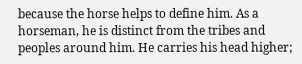because the horse helps to define him. As a horseman, he is distinct from the tribes and peoples around him. He carries his head higher;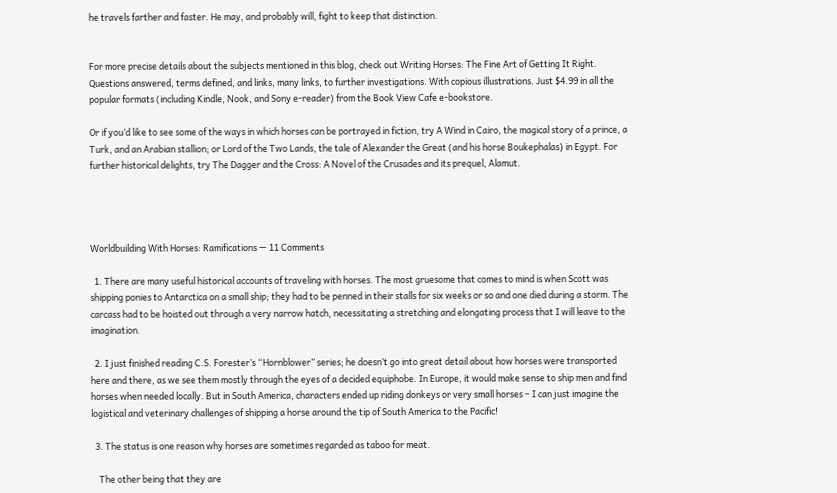he travels farther and faster. He may, and probably will, fight to keep that distinction.


For more precise details about the subjects mentioned in this blog, check out Writing Horses: The Fine Art of Getting It Right. Questions answered, terms defined, and links, many links, to further investigations. With copious illustrations. Just $4.99 in all the popular formats (including Kindle, Nook, and Sony e-reader) from the Book View Cafe e-bookstore.

Or if you’d like to see some of the ways in which horses can be portrayed in fiction, try A Wind in Cairo, the magical story of a prince, a Turk, and an Arabian stallion; or Lord of the Two Lands, the tale of Alexander the Great (and his horse Boukephalas) in Egypt. For further historical delights, try The Dagger and the Cross: A Novel of the Crusades and its prequel, Alamut.




Worldbuilding With Horses: Ramifications — 11 Comments

  1. There are many useful historical accounts of traveling with horses. The most gruesome that comes to mind is when Scott was shipping ponies to Antarctica on a small ship; they had to be penned in their stalls for six weeks or so and one died during a storm. The carcass had to be hoisted out through a very narrow hatch, necessitating a stretching and elongating process that I will leave to the imagination.

  2. I just finished reading C.S. Forester’s “Hornblower” series; he doesn’t go into great detail about how horses were transported here and there, as we see them mostly through the eyes of a decided equiphobe. In Europe, it would make sense to ship men and find horses when needed locally. But in South America, characters ended up riding donkeys or very small horses – I can just imagine the logistical and veterinary challenges of shipping a horse around the tip of South America to the Pacific!

  3. The status is one reason why horses are sometimes regarded as taboo for meat.

    The other being that they are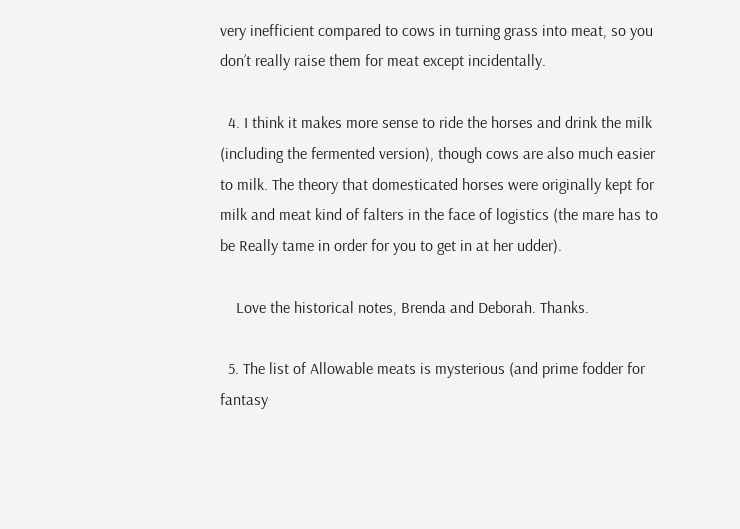very inefficient compared to cows in turning grass into meat, so you don’t really raise them for meat except incidentally.

  4. I think it makes more sense to ride the horses and drink the milk (including the fermented version), though cows are also much easier to milk. The theory that domesticated horses were originally kept for milk and meat kind of falters in the face of logistics (the mare has to be Really tame in order for you to get in at her udder).

    Love the historical notes, Brenda and Deborah. Thanks.

  5. The list of Allowable meats is mysterious (and prime fodder for fantasy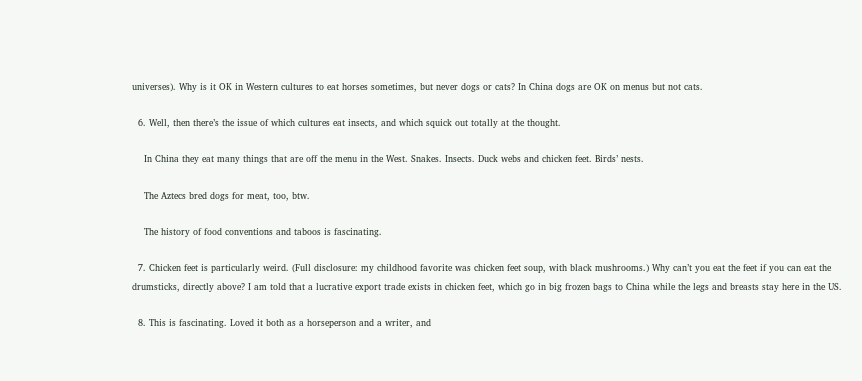universes). Why is it OK in Western cultures to eat horses sometimes, but never dogs or cats? In China dogs are OK on menus but not cats.

  6. Well, then there’s the issue of which cultures eat insects, and which squick out totally at the thought.

    In China they eat many things that are off the menu in the West. Snakes. Insects. Duck webs and chicken feet. Birds’ nests.

    The Aztecs bred dogs for meat, too, btw.

    The history of food conventions and taboos is fascinating.

  7. Chicken feet is particularly weird. (Full disclosure: my childhood favorite was chicken feet soup, with black mushrooms.) Why can’t you eat the feet if you can eat the drumsticks, directly above? I am told that a lucrative export trade exists in chicken feet, which go in big frozen bags to China while the legs and breasts stay here in the US.

  8. This is fascinating. Loved it both as a horseperson and a writer, and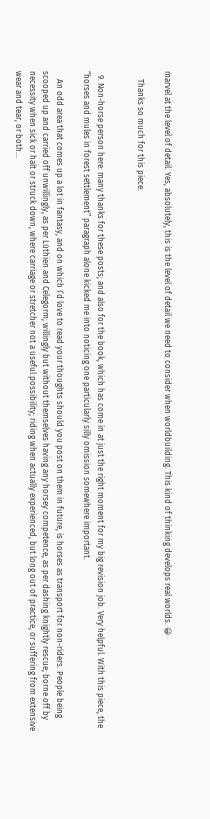marvel at the level of detail. Yes, absolutely, this is the level of detail we need to consider when worldbuilding. This kind of thinking develops real worlds. 😀

    Thanks so much for this piece.


  9. Non-horse person here: many thanks for these posts; and also for the book, which has come in at just the right moment for my big revision job. Very helpful. With this piece, the “horses and mules in forest settlement” paragraph alone kicked me into noticing one particularly silly omission somewhere important.

    An odd area that comes up a lot in fantasy, and on which I’d love to read your thoughts should you post on them in future, is horses as transport for non-riders. People being scooped up and carried off unwillingly, as per Lúthien and Celegorm; willingly but without themselves having any horsey competence, as per dashing knightly rescue; borne off by necessity when sick or halt or struck down, where carriage or stretcher not a useful possibility; riding when actually experienced, but long out of practice, or suffering from extensive wear and tear, or both…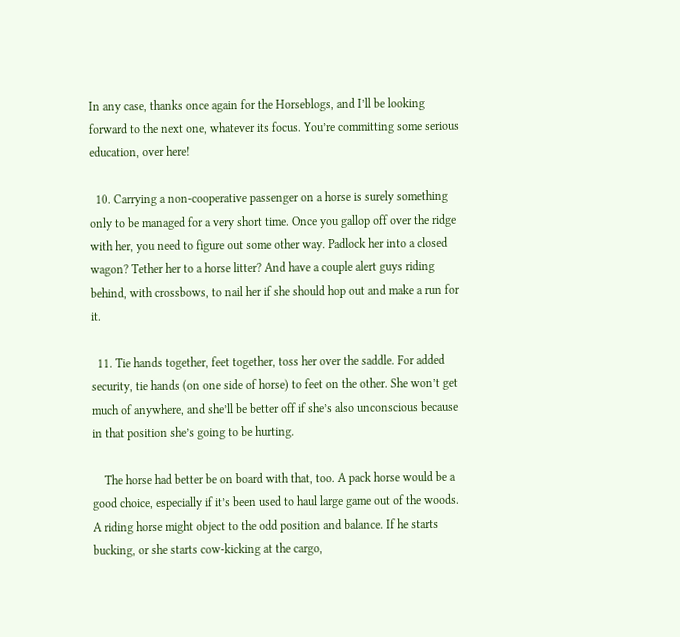In any case, thanks once again for the Horseblogs, and I’ll be looking forward to the next one, whatever its focus. You’re committing some serious education, over here!

  10. Carrying a non-cooperative passenger on a horse is surely something only to be managed for a very short time. Once you gallop off over the ridge with her, you need to figure out some other way. Padlock her into a closed wagon? Tether her to a horse litter? And have a couple alert guys riding behind, with crossbows, to nail her if she should hop out and make a run for it.

  11. Tie hands together, feet together, toss her over the saddle. For added security, tie hands (on one side of horse) to feet on the other. She won’t get much of anywhere, and she’ll be better off if she’s also unconscious because in that position she’s going to be hurting.

    The horse had better be on board with that, too. A pack horse would be a good choice, especially if it’s been used to haul large game out of the woods. A riding horse might object to the odd position and balance. If he starts bucking, or she starts cow-kicking at the cargo,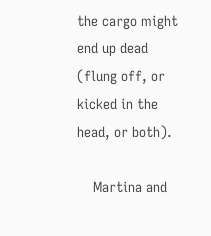the cargo might end up dead (flung off, or kicked in the head, or both).

    Martina and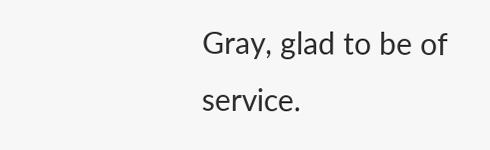Gray, glad to be of service.